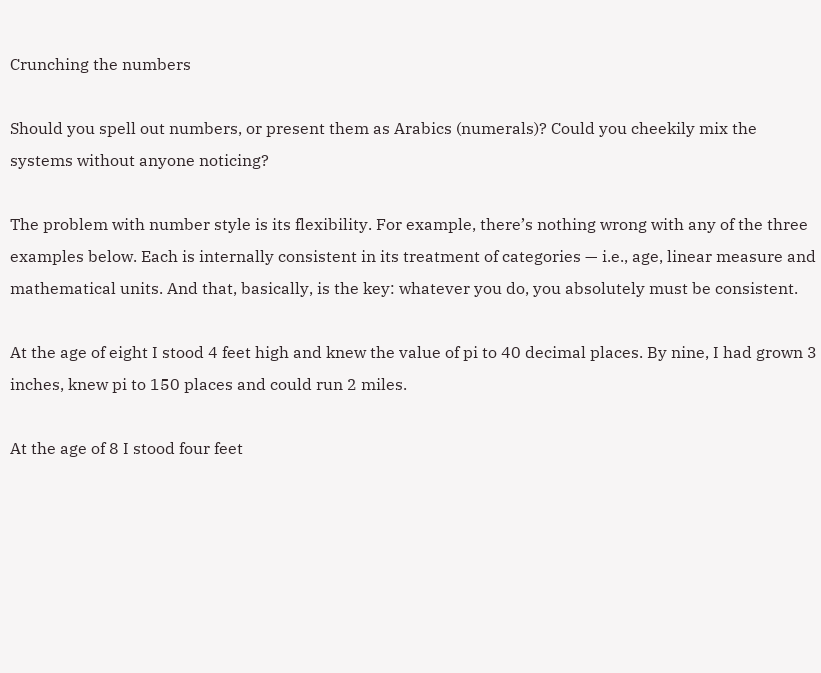Crunching the numbers

Should you spell out numbers, or present them as Arabics (numerals)? Could you cheekily mix the systems without anyone noticing?

The problem with number style is its flexibility. For example, there’s nothing wrong with any of the three examples below. Each is internally consistent in its treatment of categories — i.e., age, linear measure and mathematical units. And that, basically, is the key: whatever you do, you absolutely must be consistent.

At the age of eight I stood 4 feet high and knew the value of pi to 40 decimal places. By nine, I had grown 3 inches, knew pi to 150 places and could run 2 miles.

At the age of 8 I stood four feet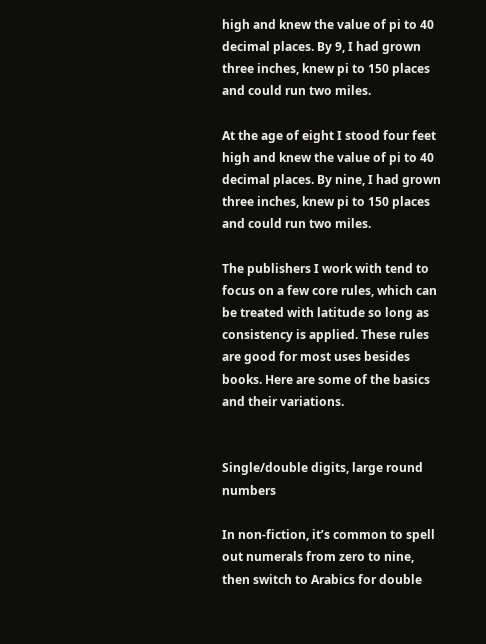high and knew the value of pi to 40 decimal places. By 9, I had grown three inches, knew pi to 150 places and could run two miles.

At the age of eight I stood four feet high and knew the value of pi to 40 decimal places. By nine, I had grown three inches, knew pi to 150 places and could run two miles.

The publishers I work with tend to focus on a few core rules, which can be treated with latitude so long as consistency is applied. These rules are good for most uses besides books. Here are some of the basics and their variations.


Single/double digits, large round numbers

In non-fiction, it’s common to spell out numerals from zero to nine, then switch to Arabics for double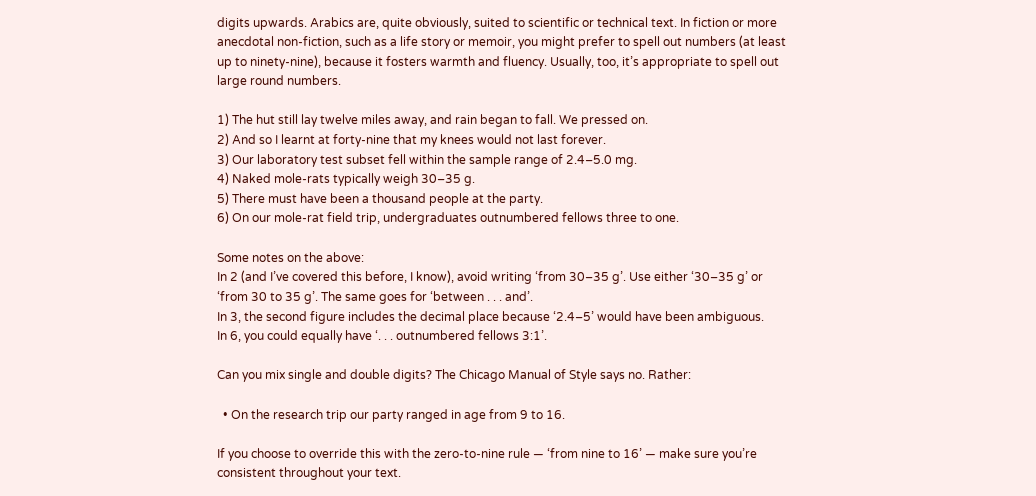digits upwards. Arabics are, quite obviously, suited to scientific or technical text. In fiction or more anecdotal non-fiction, such as a life story or memoir, you might prefer to spell out numbers (at least up to ninety-nine), because it fosters warmth and fluency. Usually, too, it’s appropriate to spell out large round numbers.

1) The hut still lay twelve miles away, and rain began to fall. We pressed on.
2) And so I learnt at forty-nine that my knees would not last forever.
3) Our laboratory test subset fell within the sample range of 2.4–5.0 mg.
4) Naked mole-rats typically weigh 30–35 g.
5) There must have been a thousand people at the party.
6) On our mole-rat field trip, undergraduates outnumbered fellows three to one.

Some notes on the above:
In 2 (and I’ve covered this before, I know), avoid writing ‘from 30–35 g’. Use either ‘30–35 g’ or ‘from 30 to 35 g’. The same goes for ‘between . . . and’.
In 3, the second figure includes the decimal place because ‘2.4–5’ would have been ambiguous.
In 6, you could equally have ‘. . . outnumbered fellows 3:1’.

Can you mix single and double digits? The Chicago Manual of Style says no. Rather:

  • On the research trip our party ranged in age from 9 to 16.

If you choose to override this with the zero-to-nine rule — ‘from nine to 16’ — make sure you’re consistent throughout your text.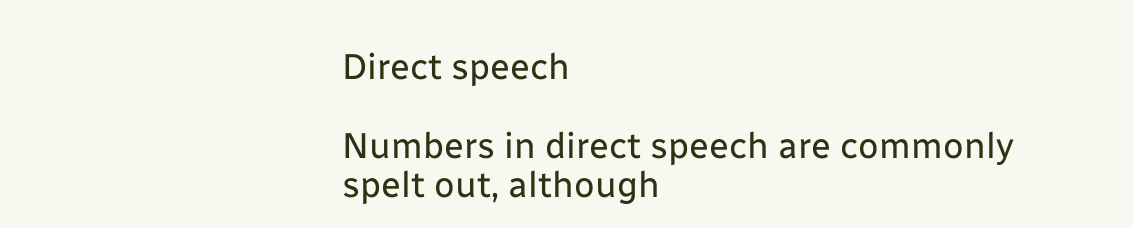Direct speech

Numbers in direct speech are commonly spelt out, although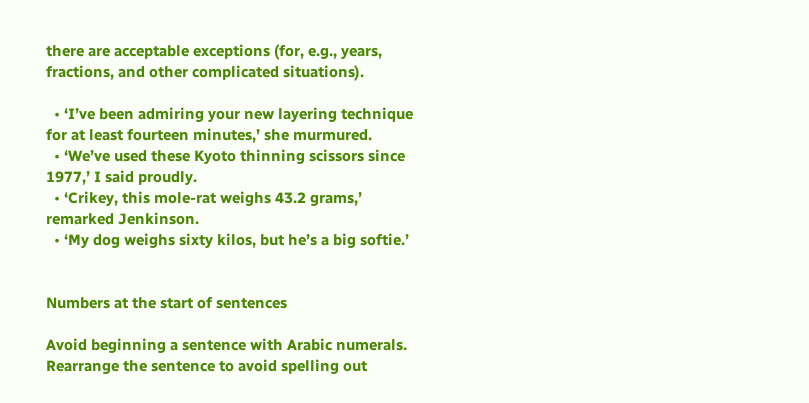there are acceptable exceptions (for, e.g., years, fractions, and other complicated situations).

  • ‘I’ve been admiring your new layering technique for at least fourteen minutes,’ she murmured.
  • ‘We’ve used these Kyoto thinning scissors since 1977,’ I said proudly.
  • ‘Crikey, this mole-rat weighs 43.2 grams,’ remarked Jenkinson.
  • ‘My dog weighs sixty kilos, but he’s a big softie.’


Numbers at the start of sentences

Avoid beginning a sentence with Arabic numerals. Rearrange the sentence to avoid spelling out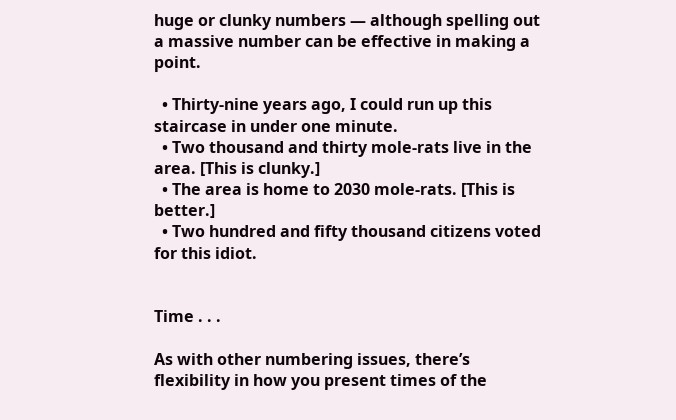huge or clunky numbers — although spelling out a massive number can be effective in making a point.

  • Thirty-nine years ago, I could run up this staircase in under one minute.
  • Two thousand and thirty mole-rats live in the area. [This is clunky.]
  • The area is home to 2030 mole-rats. [This is better.]
  • Two hundred and fifty thousand citizens voted for this idiot.


Time . . .

As with other numbering issues, there’s flexibility in how you present times of the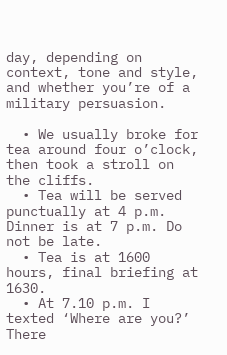day, depending on context, tone and style, and whether you’re of a military persuasion.

  • We usually broke for tea around four o’clock, then took a stroll on the cliffs.
  • Tea will be served punctually at 4 p.m. Dinner is at 7 p.m. Do not be late.
  • Tea is at 1600 hours, final briefing at 1630.
  • At 7.10 p.m. I texted ‘Where are you?’ There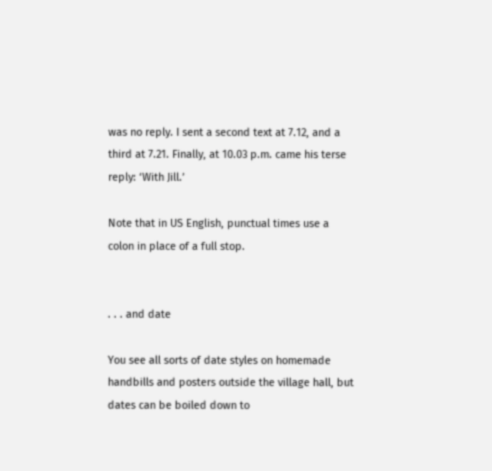was no reply. I sent a second text at 7.12, and a third at 7.21. Finally, at 10.03 p.m. came his terse reply: ‘With Jill.’

Note that in US English, punctual times use a colon in place of a full stop.


. . . and date

You see all sorts of date styles on homemade handbills and posters outside the village hall, but dates can be boiled down to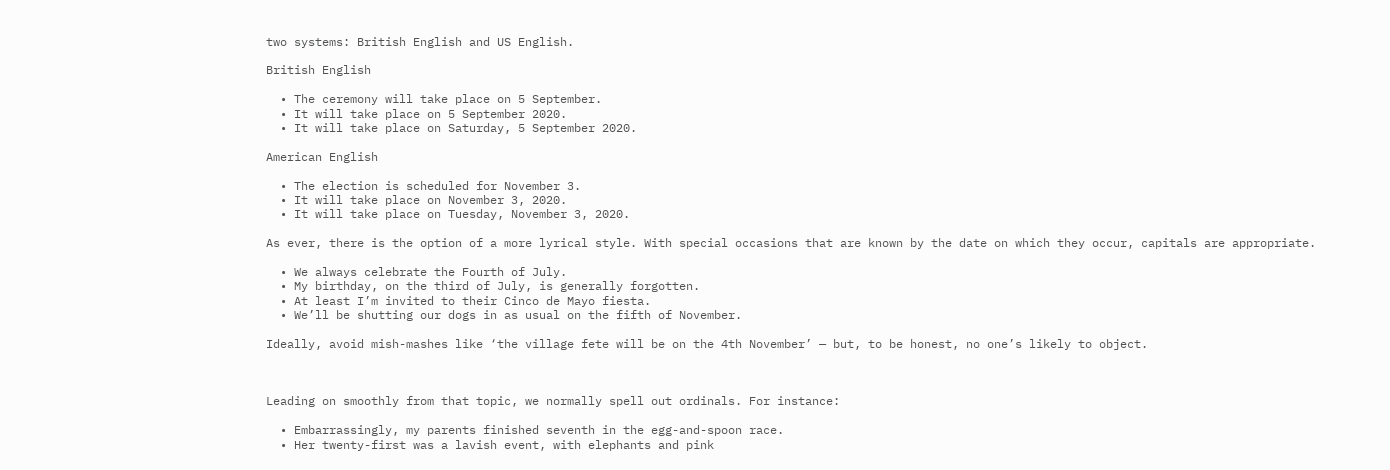two systems: British English and US English.

British English

  • The ceremony will take place on 5 September.
  • It will take place on 5 September 2020.
  • It will take place on Saturday, 5 September 2020.

American English

  • The election is scheduled for November 3.
  • It will take place on November 3, 2020.
  • It will take place on Tuesday, November 3, 2020.

As ever, there is the option of a more lyrical style. With special occasions that are known by the date on which they occur, capitals are appropriate.

  • We always celebrate the Fourth of July.
  • My birthday, on the third of July, is generally forgotten.
  • At least I’m invited to their Cinco de Mayo fiesta.
  • We’ll be shutting our dogs in as usual on the fifth of November.

Ideally, avoid mish-mashes like ‘the village fete will be on the 4th November’ — but, to be honest, no one’s likely to object.



Leading on smoothly from that topic, we normally spell out ordinals. For instance:

  • Embarrassingly, my parents finished seventh in the egg-and-spoon race.
  • Her twenty-first was a lavish event, with elephants and pink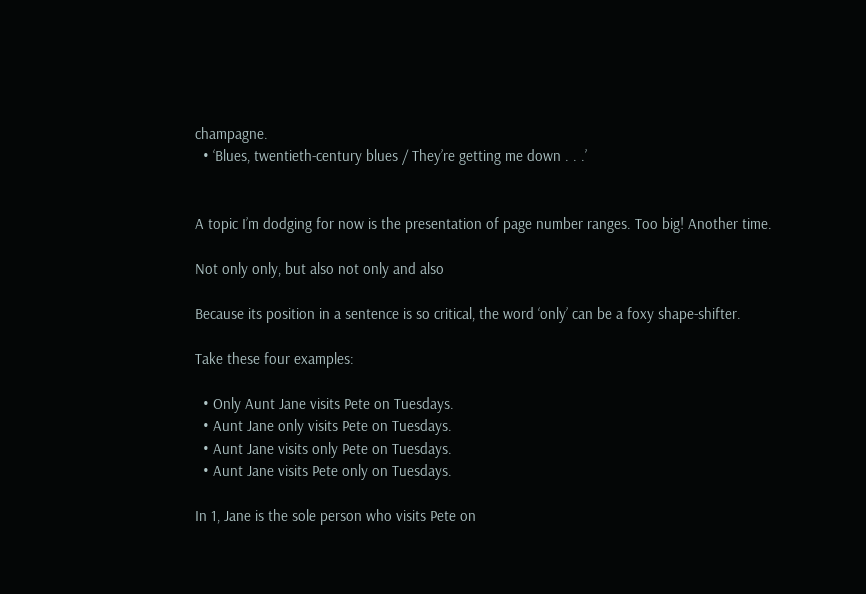champagne.
  • ‘Blues, twentieth-century blues / They’re getting me down . . .’


A topic I’m dodging for now is the presentation of page number ranges. Too big! Another time.

Not only only, but also not only and also

Because its position in a sentence is so critical, the word ‘only’ can be a foxy shape-shifter.

Take these four examples:

  • Only Aunt Jane visits Pete on Tuesdays.
  • Aunt Jane only visits Pete on Tuesdays.
  • Aunt Jane visits only Pete on Tuesdays.
  • Aunt Jane visits Pete only on Tuesdays.

In 1, Jane is the sole person who visits Pete on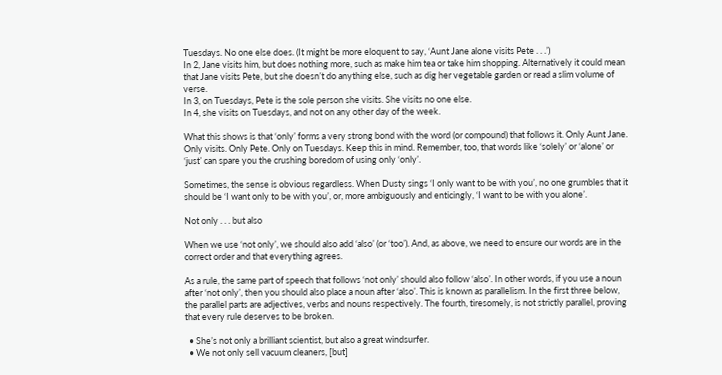Tuesdays. No one else does. (It might be more eloquent to say, ‘Aunt Jane alone visits Pete . . .’)
In 2, Jane visits him, but does nothing more, such as make him tea or take him shopping. Alternatively it could mean that Jane visits Pete, but she doesn’t do anything else, such as dig her vegetable garden or read a slim volume of verse.
In 3, on Tuesdays, Pete is the sole person she visits. She visits no one else.
In 4, she visits on Tuesdays, and not on any other day of the week.

What this shows is that ‘only’ forms a very strong bond with the word (or compound) that follows it. Only Aunt Jane. Only visits. Only Pete. Only on Tuesdays. Keep this in mind. Remember, too, that words like ‘solely’ or ‘alone’ or ‘just’ can spare you the crushing boredom of using only ‘only’.

Sometimes, the sense is obvious regardless. When Dusty sings ‘I only want to be with you’, no one grumbles that it should be ‘I want only to be with you’, or, more ambiguously and enticingly, ‘I want to be with you alone’.

Not only . . . but also

When we use ‘not only’, we should also add ‘also’ (or ‘too’). And, as above, we need to ensure our words are in the correct order and that everything agrees.

As a rule, the same part of speech that follows ‘not only’ should also follow ‘also’. In other words, if you use a noun after ‘not only’, then you should also place a noun after ‘also’. This is known as parallelism. In the first three below, the parallel parts are adjectives, verbs and nouns respectively. The fourth, tiresomely, is not strictly parallel, proving that every rule deserves to be broken.

  • She’s not only a brilliant scientist, but also a great windsurfer.
  • We not only sell vacuum cleaners, [but]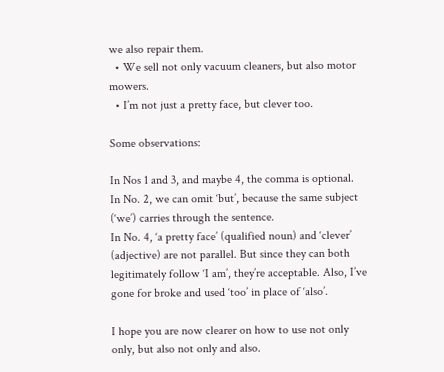we also repair them.
  • We sell not only vacuum cleaners, but also motor mowers.
  • I’m not just a pretty face, but clever too.

Some observations:

In Nos 1 and 3, and maybe 4, the comma is optional.
In No. 2, we can omit ‘but’, because the same subject (‘we’) carries through the sentence.
In No. 4, ‘a pretty face’ (qualified noun) and ‘clever’ (adjective) are not parallel. But since they can both legitimately follow ‘I am’, they’re acceptable. Also, I’ve gone for broke and used ‘too’ in place of ‘also’.

I hope you are now clearer on how to use not only only, but also not only and also.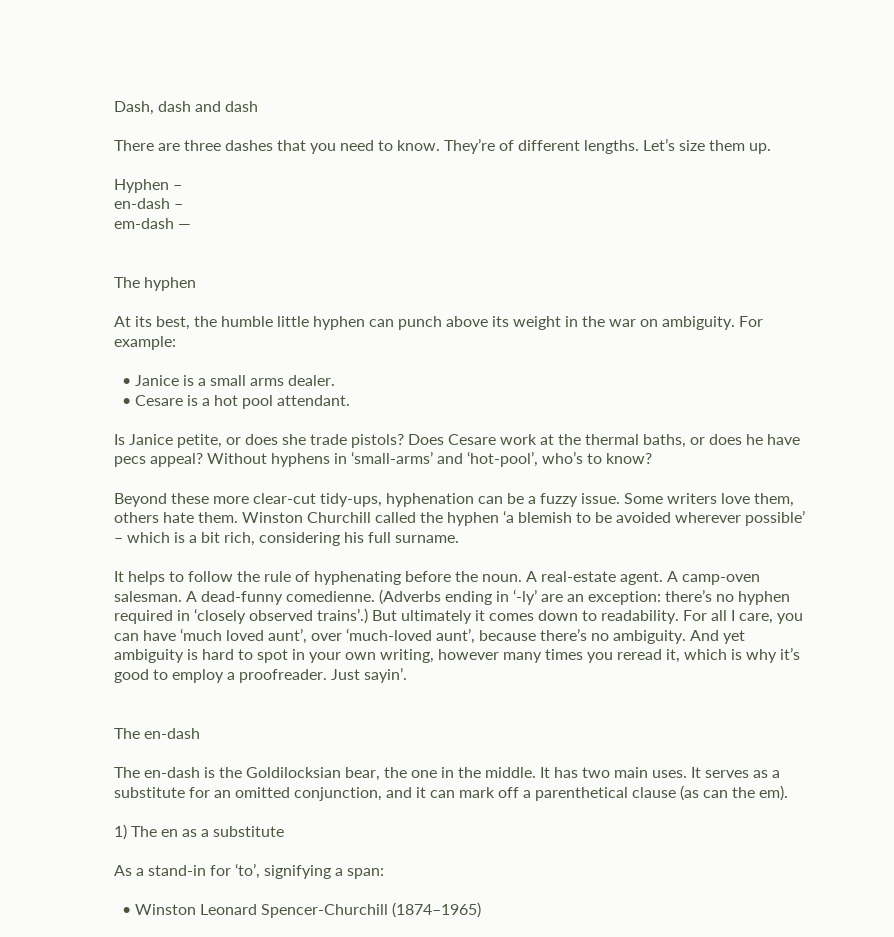Dash, dash and dash

There are three dashes that you need to know. They’re of different lengths. Let’s size them up.

Hyphen –
en-dash –
em-dash —


The hyphen

At its best, the humble little hyphen can punch above its weight in the war on ambiguity. For example:

  • Janice is a small arms dealer.
  • Cesare is a hot pool attendant.

Is Janice petite, or does she trade pistols? Does Cesare work at the thermal baths, or does he have pecs appeal? Without hyphens in ‘small-arms’ and ‘hot-pool’, who’s to know?

Beyond these more clear-cut tidy-ups, hyphenation can be a fuzzy issue. Some writers love them, others hate them. Winston Churchill called the hyphen ‘a blemish to be avoided wherever possible’ – which is a bit rich, considering his full surname.

It helps to follow the rule of hyphenating before the noun. A real-estate agent. A camp-oven salesman. A dead-funny comedienne. (Adverbs ending in ‘-ly’ are an exception: there’s no hyphen required in ‘closely observed trains’.) But ultimately it comes down to readability. For all I care, you can have ‘much loved aunt’, over ‘much-loved aunt’, because there’s no ambiguity. And yet ambiguity is hard to spot in your own writing, however many times you reread it, which is why it’s good to employ a proofreader. Just sayin’.


The en-dash

The en-dash is the Goldilocksian bear, the one in the middle. It has two main uses. It serves as a substitute for an omitted conjunction, and it can mark off a parenthetical clause (as can the em).

1) The en as a substitute

As a stand-in for ‘to’, signifying a span:

  • Winston Leonard Spencer-Churchill (1874–1965)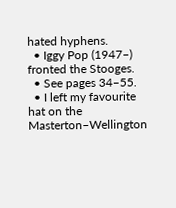hated hyphens.
  • Iggy Pop (1947–) fronted the Stooges.
  • See pages 34–55.
  • I left my favourite hat on the Masterton–Wellington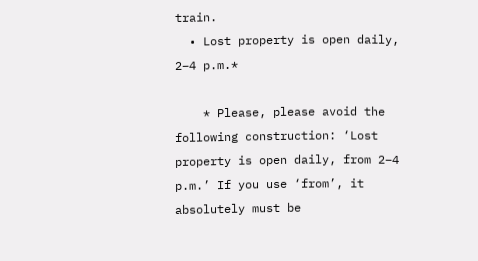train.
  • Lost property is open daily, 2–4 p.m.*

    * Please, please avoid the following construction: ‘Lost property is open daily, from 2–4 p.m.’ If you use ‘from’, it absolutely must be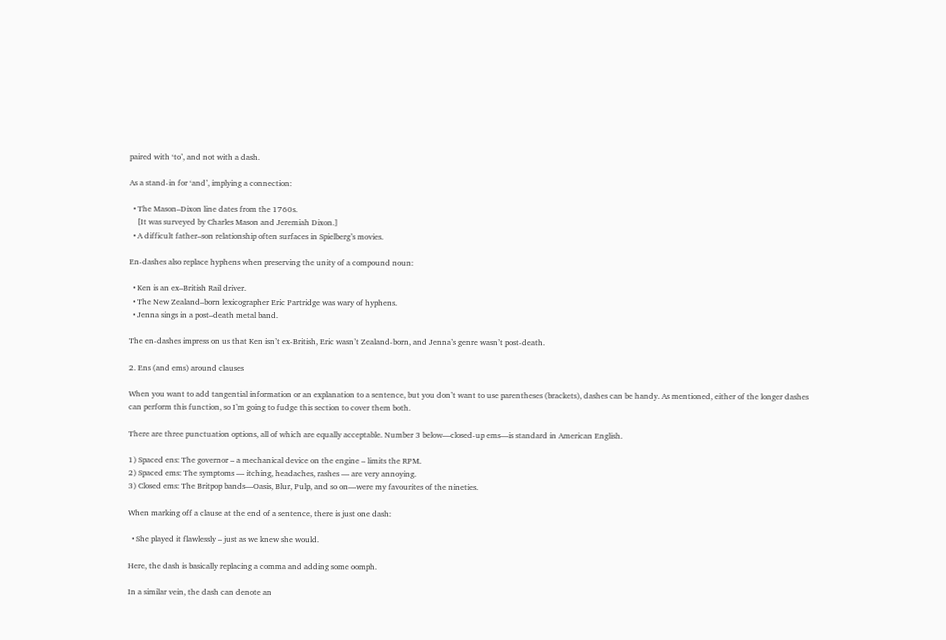paired with ‘to’, and not with a dash.

As a stand-in for ‘and’, implying a connection:

  • The Mason–Dixon line dates from the 1760s.
    [It was surveyed by Charles Mason and Jeremiah Dixon.]
  • A difficult father–son relationship often surfaces in Spielberg’s movies.

En-dashes also replace hyphens when preserving the unity of a compound noun:

  • Ken is an ex–British Rail driver.
  • The New Zealand–born lexicographer Eric Partridge was wary of hyphens.
  • Jenna sings in a post–death metal band.

The en-dashes impress on us that Ken isn’t ex-British, Eric wasn’t Zealand-born, and Jenna’s genre wasn’t post-death.

2. Ens (and ems) around clauses

When you want to add tangential information or an explanation to a sentence, but you don’t want to use parentheses (brackets), dashes can be handy. As mentioned, either of the longer dashes can perform this function, so I’m going to fudge this section to cover them both.

There are three punctuation options, all of which are equally acceptable. Number 3 below—closed-up ems—is standard in American English.

1) Spaced ens: The governor – a mechanical device on the engine – limits the RPM.
2) Spaced ems: The symptoms — itching, headaches, rashes — are very annoying.
3) Closed ems: The Britpop bands—Oasis, Blur, Pulp, and so on—were my favourites of the nineties.

When marking off a clause at the end of a sentence, there is just one dash:

  • She played it flawlessly – just as we knew she would.

Here, the dash is basically replacing a comma and adding some oomph.

In a similar vein, the dash can denote an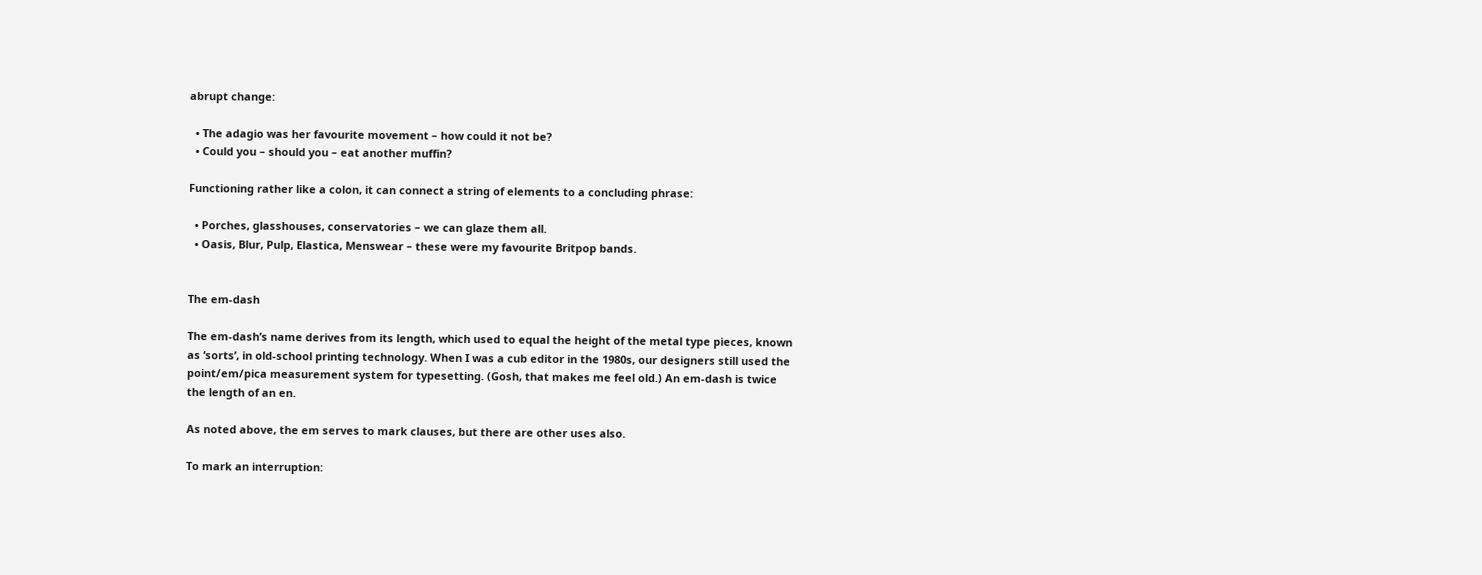abrupt change:

  • The adagio was her favourite movement – how could it not be?
  • Could you – should you – eat another muffin?

Functioning rather like a colon, it can connect a string of elements to a concluding phrase:

  • Porches, glasshouses, conservatories – we can glaze them all.
  • Oasis, Blur, Pulp, Elastica, Menswear – these were my favourite Britpop bands.


The em-dash

The em-dash’s name derives from its length, which used to equal the height of the metal type pieces, known as ‘sorts’, in old-school printing technology. When I was a cub editor in the 1980s, our designers still used the point/em/pica measurement system for typesetting. (Gosh, that makes me feel old.) An em-dash is twice the length of an en.

As noted above, the em serves to mark clauses, but there are other uses also.

To mark an interruption: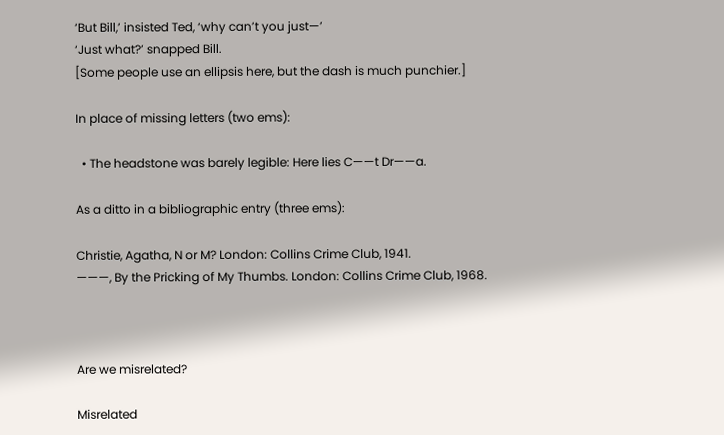‘But Bill,’ insisted Ted, ‘why can’t you just—’
‘Just what?’ snapped Bill.
[Some people use an ellipsis here, but the dash is much punchier.]

In place of missing letters (two ems):

  • The headstone was barely legible: Here lies C——t Dr——a.

As a ditto in a bibliographic entry (three ems):

Christie, Agatha, N or M? London: Collins Crime Club, 1941.
———, By the Pricking of My Thumbs. London: Collins Crime Club, 1968.



Are we misrelated?

Misrelated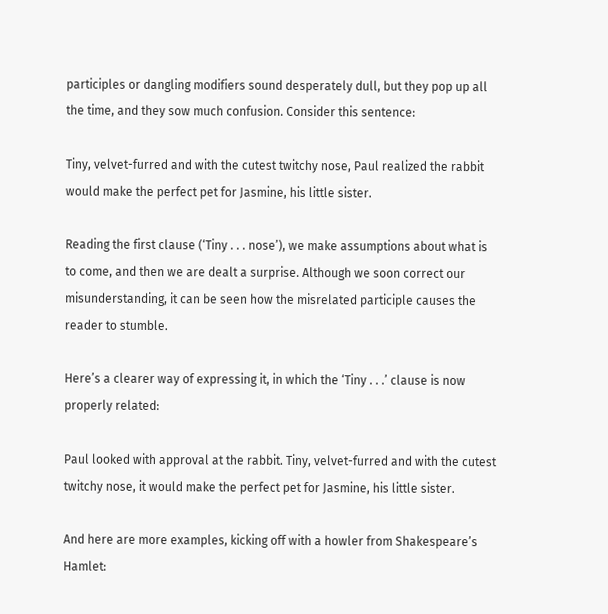participles or dangling modifiers sound desperately dull, but they pop up all the time, and they sow much confusion. Consider this sentence:

Tiny, velvet-furred and with the cutest twitchy nose, Paul realized the rabbit would make the perfect pet for Jasmine, his little sister.

Reading the first clause (‘Tiny . . . nose’), we make assumptions about what is to come, and then we are dealt a surprise. Although we soon correct our misunderstanding, it can be seen how the misrelated participle causes the reader to stumble.

Here’s a clearer way of expressing it, in which the ‘Tiny . . .’ clause is now properly related:

Paul looked with approval at the rabbit. Tiny, velvet-furred and with the cutest twitchy nose, it would make the perfect pet for Jasmine, his little sister.

And here are more examples, kicking off with a howler from Shakespeare’s Hamlet: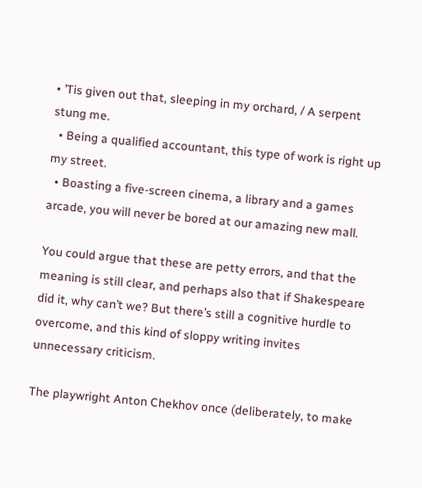• ’Tis given out that, sleeping in my orchard, / A serpent stung me.
  • Being a qualified accountant, this type of work is right up my street.
  • Boasting a five-screen cinema, a library and a games arcade, you will never be bored at our amazing new mall.

You could argue that these are petty errors, and that the meaning is still clear, and perhaps also that if Shakespeare did it, why can’t we? But there’s still a cognitive hurdle to overcome, and this kind of sloppy writing invites unnecessary criticism.

The playwright Anton Chekhov once (deliberately, to make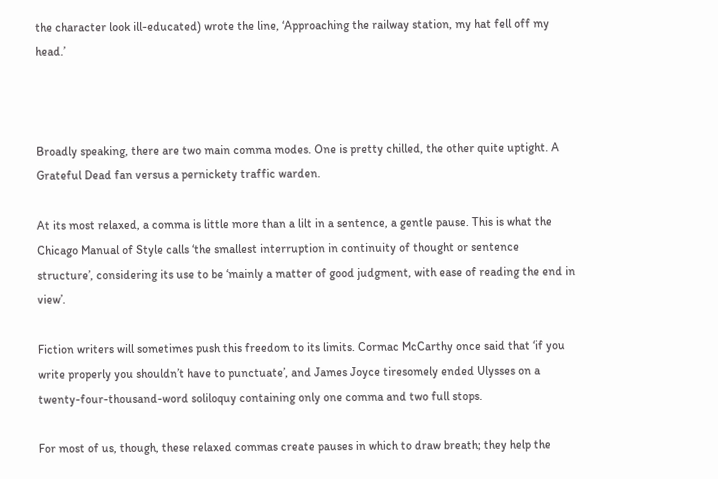the character look ill-educated) wrote the line, ‘Approaching the railway station, my hat fell off my head.’



Broadly speaking, there are two main comma modes. One is pretty chilled, the other quite uptight. A Grateful Dead fan versus a pernickety traffic warden.

At its most relaxed, a comma is little more than a lilt in a sentence, a gentle pause. This is what the Chicago Manual of Style calls ‘the smallest interruption in continuity of thought or sentence structure’, considering its use to be ‘mainly a matter of good judgment, with ease of reading the end in view’.

Fiction writers will sometimes push this freedom to its limits. Cormac McCarthy once said that ‘if you write properly you shouldn’t have to punctuate’, and James Joyce tiresomely ended Ulysses on a twenty-four-thousand-word soliloquy containing only one comma and two full stops.

For most of us, though, these relaxed commas create pauses in which to draw breath; they help the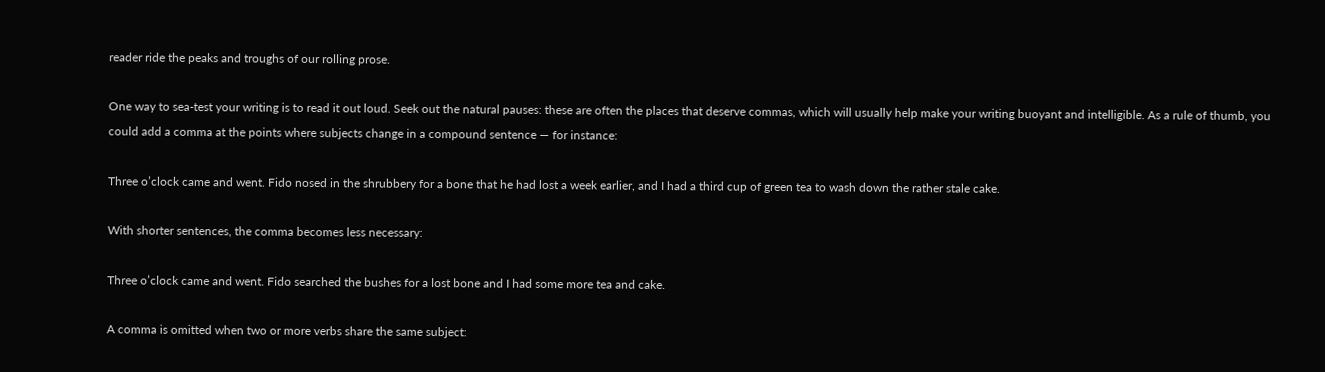reader ride the peaks and troughs of our rolling prose.

One way to sea-test your writing is to read it out loud. Seek out the natural pauses: these are often the places that deserve commas, which will usually help make your writing buoyant and intelligible. As a rule of thumb, you could add a comma at the points where subjects change in a compound sentence — for instance:

Three o’clock came and went. Fido nosed in the shrubbery for a bone that he had lost a week earlier, and I had a third cup of green tea to wash down the rather stale cake.

With shorter sentences, the comma becomes less necessary:

Three o’clock came and went. Fido searched the bushes for a lost bone and I had some more tea and cake.

A comma is omitted when two or more verbs share the same subject: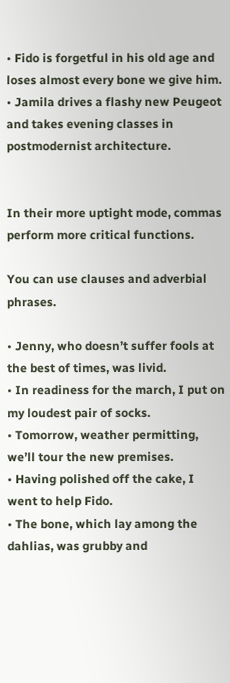• Fido is forgetful in his old age and loses almost every bone we give him.
• Jamila drives a flashy new Peugeot and takes evening classes in postmodernist architecture.


In their more uptight mode, commas perform more critical functions.

You can use clauses and adverbial phrases.

• Jenny, who doesn’t suffer fools at the best of times, was livid.
• In readiness for the march, I put on my loudest pair of socks.
• Tomorrow, weather permitting, we’ll tour the new premises.
• Having polished off the cake, I went to help Fido.
• The bone, which lay among the dahlias, was grubby and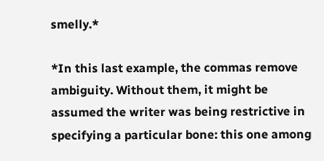smelly.*

*In this last example, the commas remove ambiguity. Without them, it might be assumed the writer was being restrictive in specifying a particular bone: this one among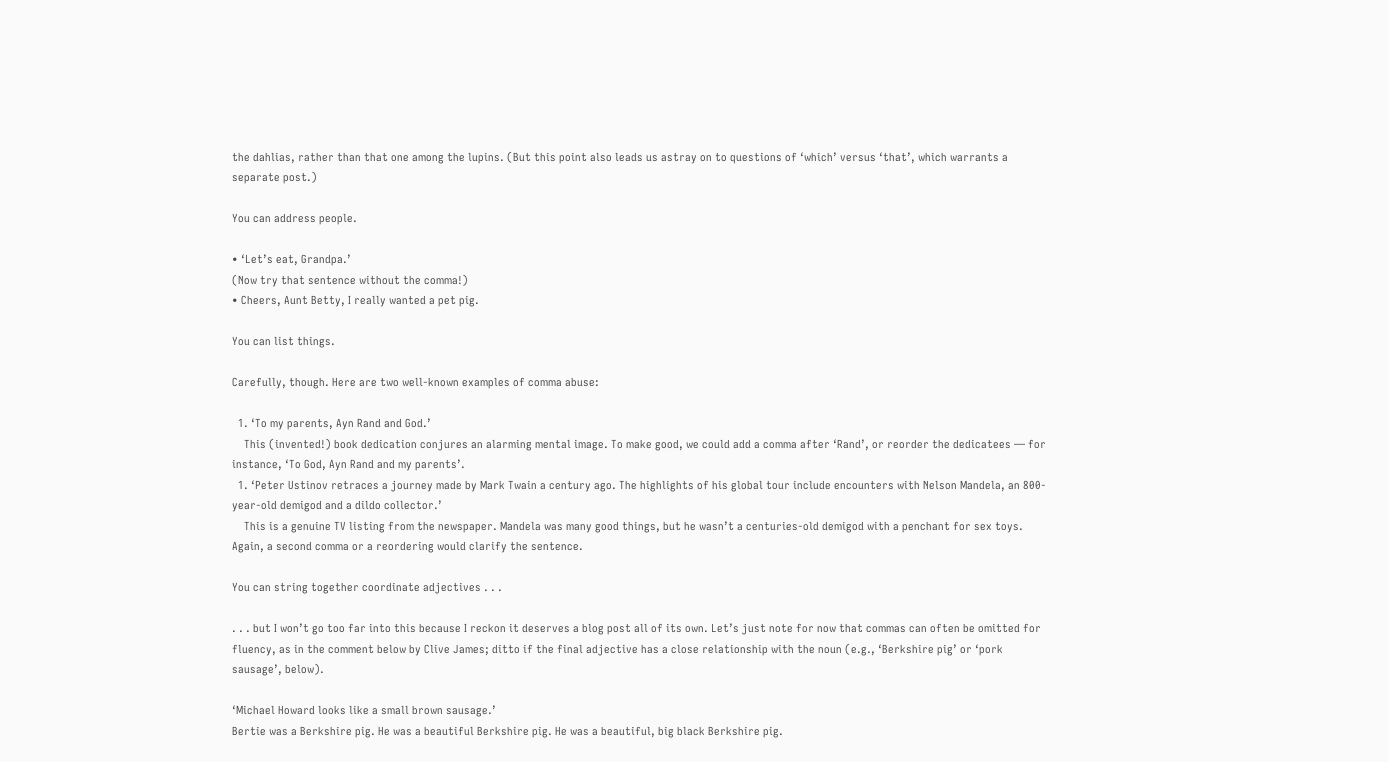the dahlias, rather than that one among the lupins. (But this point also leads us astray on to questions of ‘which’ versus ‘that’, which warrants a separate post.)

You can address people.

• ‘Let’s eat, Grandpa.’
(Now try that sentence without the comma!)
• Cheers, Aunt Betty, I really wanted a pet pig.

You can list things.

Carefully, though. Here are two well-known examples of comma abuse:

  1. ‘To my parents, Ayn Rand and God.’
    This (invented!) book dedication conjures an alarming mental image. To make good, we could add a comma after ‘Rand’, or reorder the dedicatees — for instance, ‘To God, Ayn Rand and my parents’.
  1. ‘Peter Ustinov retraces a journey made by Mark Twain a century ago. The highlights of his global tour include encounters with Nelson Mandela, an 800-year-old demigod and a dildo collector.’
    This is a genuine TV listing from the newspaper. Mandela was many good things, but he wasn’t a centuries-old demigod with a penchant for sex toys. Again, a second comma or a reordering would clarify the sentence.

You can string together coordinate adjectives . . .

. . . but I won’t go too far into this because I reckon it deserves a blog post all of its own. Let’s just note for now that commas can often be omitted for fluency, as in the comment below by Clive James; ditto if the final adjective has a close relationship with the noun (e.g., ‘Berkshire pig’ or ‘pork sausage’, below).

‘Michael Howard looks like a small brown sausage.’
Bertie was a Berkshire pig. He was a beautiful Berkshire pig. He was a beautiful, big black Berkshire pig.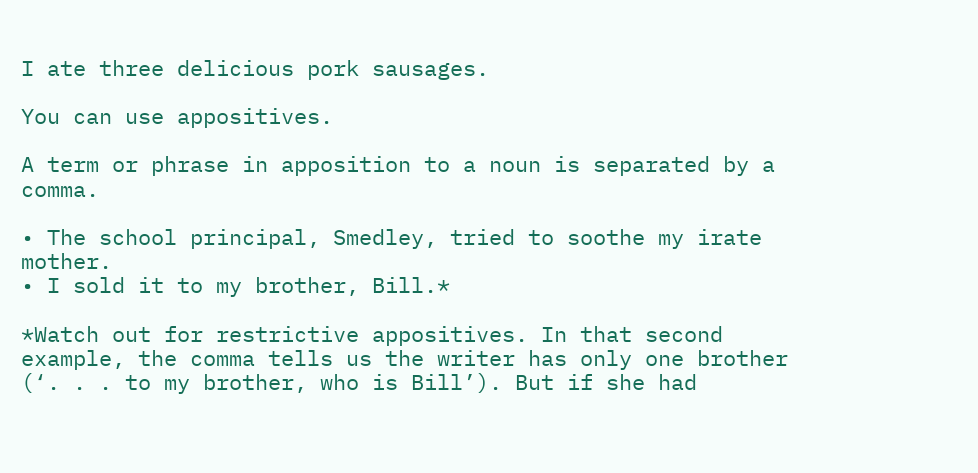I ate three delicious pork sausages.

You can use appositives.

A term or phrase in apposition to a noun is separated by a comma.

• The school principal, Smedley, tried to soothe my irate mother.
• I sold it to my brother, Bill.*

*Watch out for restrictive appositives. In that second example, the comma tells us the writer has only one brother (‘. . . to my brother, who is Bill’). But if she had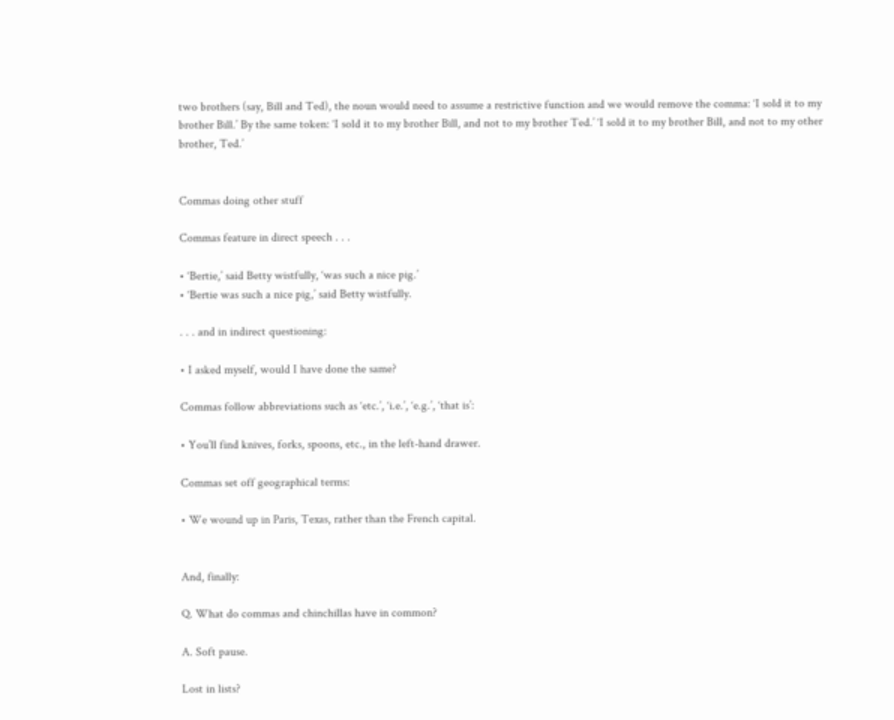two brothers (say, Bill and Ted), the noun would need to assume a restrictive function and we would remove the comma: ‘I sold it to my brother Bill.’ By the same token: ‘I sold it to my brother Bill, and not to my brother Ted.’ ‘I sold it to my brother Bill, and not to my other brother, Ted.’


Commas doing other stuff

Commas feature in direct speech . . .

• ‘Bertie,’ said Betty wistfully, ‘was such a nice pig.’
• ‘Bertie was such a nice pig,’ said Betty wistfully.

. . . and in indirect questioning:

• I asked myself, would I have done the same?

Commas follow abbreviations such as ‘etc.’, ‘i.e.’, ‘e.g.’, ‘that is’:

• You’ll find knives, forks, spoons, etc., in the left-hand drawer.

Commas set off geographical terms:

• We wound up in Paris, Texas, rather than the French capital.


And, finally:

Q. What do commas and chinchillas have in common?

A. Soft pause.

Lost in lists?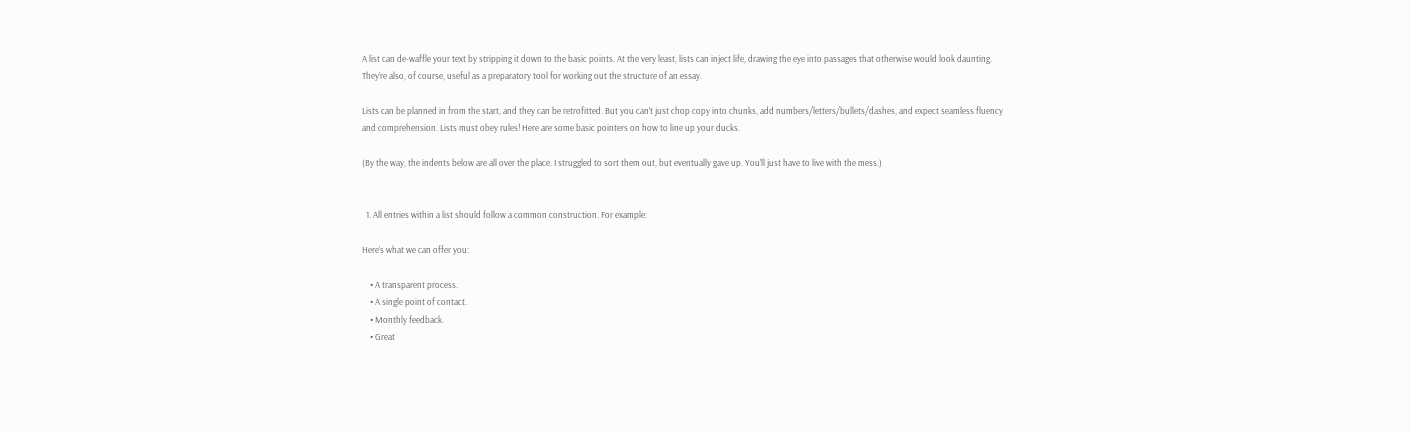A list can de-waffle your text by stripping it down to the basic points. At the very least, lists can inject life, drawing the eye into passages that otherwise would look daunting. They’re also, of course, useful as a preparatory tool for working out the structure of an essay.

Lists can be planned in from the start, and they can be retrofitted. But you can’t just chop copy into chunks, add numbers/letters/bullets/dashes, and expect seamless fluency and comprehension. Lists must obey rules! Here are some basic pointers on how to line up your ducks.

(By the way, the indents below are all over the place. I struggled to sort them out, but eventually gave up. You’ll just have to live with the mess.)


  1. All entries within a list should follow a common construction. For example:

Here’s what we can offer you:

    • A transparent process.
    • A single point of contact.
    • Monthly feedback.
    • Great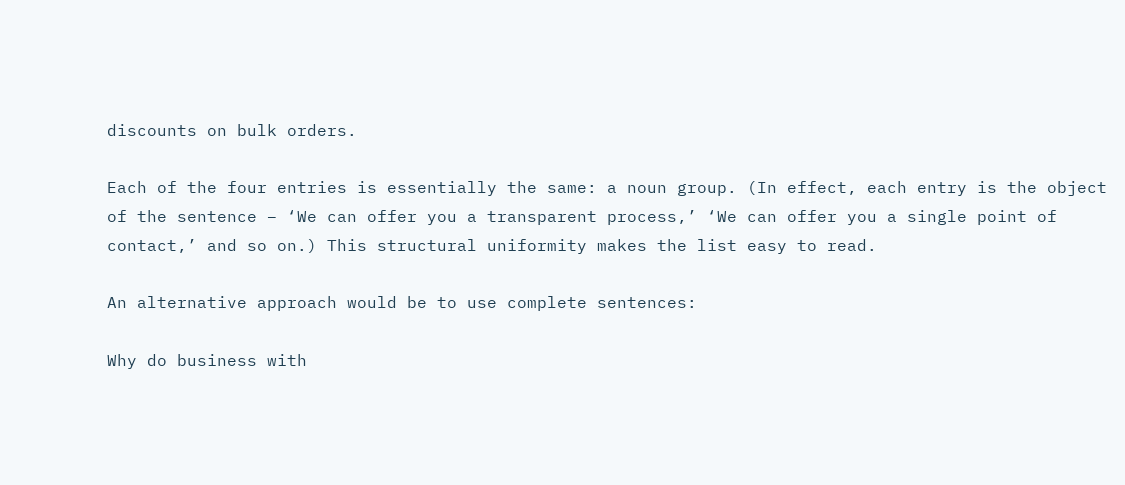discounts on bulk orders.

Each of the four entries is essentially the same: a noun group. (In effect, each entry is the object of the sentence – ‘We can offer you a transparent process,’ ‘We can offer you a single point of contact,’ and so on.) This structural uniformity makes the list easy to read.

An alternative approach would be to use complete sentences:

Why do business with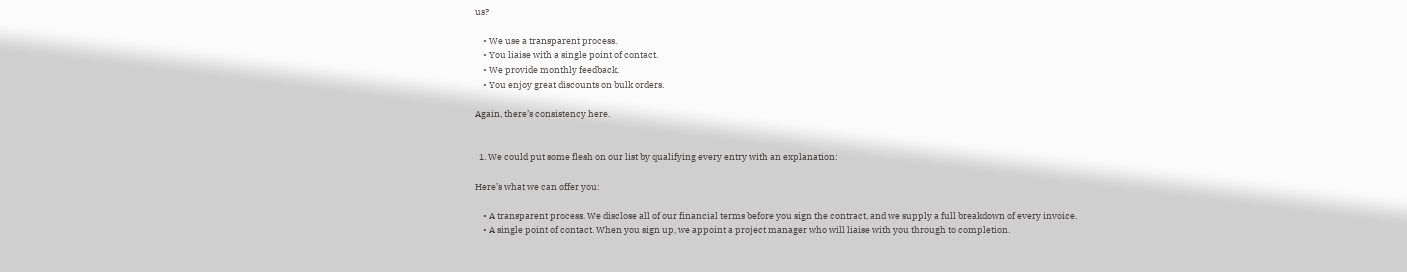us?

    • We use a transparent process.
    • You liaise with a single point of contact.
    • We provide monthly feedback.
    • You enjoy great discounts on bulk orders.

Again, there’s consistency here.


  1. We could put some flesh on our list by qualifying every entry with an explanation:

Here’s what we can offer you:

    • A transparent process. We disclose all of our financial terms before you sign the contract, and we supply a full breakdown of every invoice.
    • A single point of contact. When you sign up, we appoint a project manager who will liaise with you through to completion.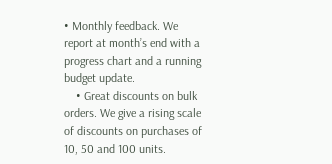• Monthly feedback. We report at month’s end with a progress chart and a running budget update.
    • Great discounts on bulk orders. We give a rising scale of discounts on purchases of 10, 50 and 100 units.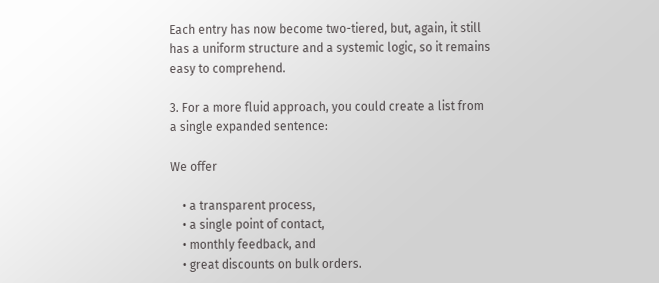Each entry has now become two-tiered, but, again, it still has a uniform structure and a systemic logic, so it remains easy to comprehend.

3. For a more fluid approach, you could create a list from a single expanded sentence:

We offer

    • a transparent process,
    • a single point of contact,
    • monthly feedback, and
    • great discounts on bulk orders.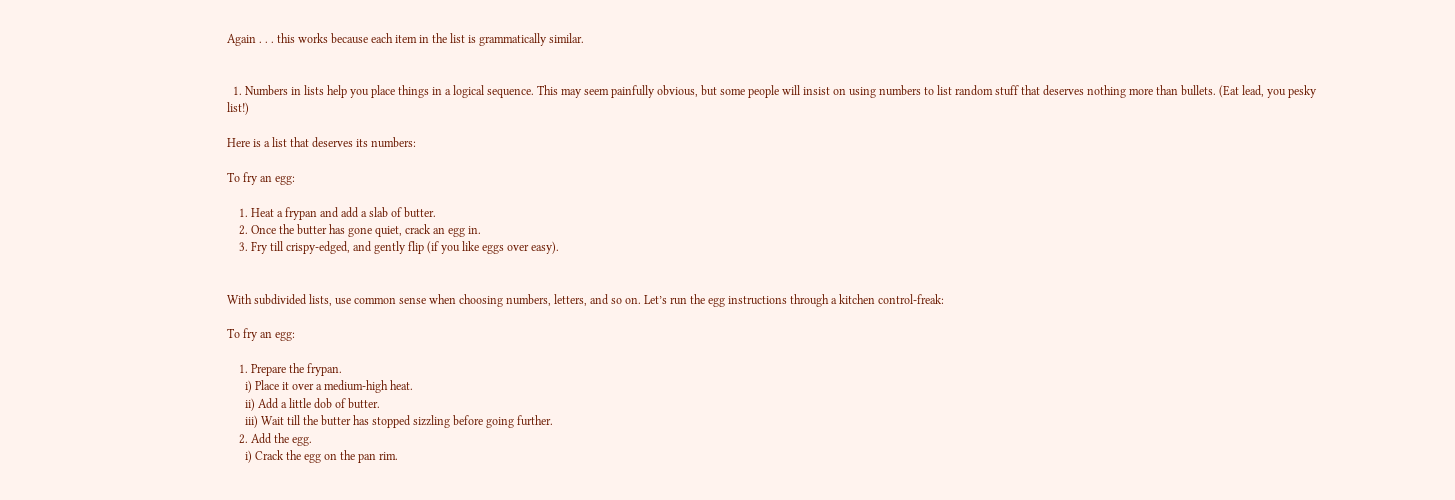Again . . . this works because each item in the list is grammatically similar.


  1. Numbers in lists help you place things in a logical sequence. This may seem painfully obvious, but some people will insist on using numbers to list random stuff that deserves nothing more than bullets. (Eat lead, you pesky list!)

Here is a list that deserves its numbers:

To fry an egg:

    1. Heat a frypan and add a slab of butter.
    2. Once the butter has gone quiet, crack an egg in.
    3. Fry till crispy-edged, and gently flip (if you like eggs over easy).


With subdivided lists, use common sense when choosing numbers, letters, and so on. Let’s run the egg instructions through a kitchen control-freak:

To fry an egg:

    1. Prepare the frypan.
      i) Place it over a medium-high heat.
      ii) Add a little dob of butter.
      iii) Wait till the butter has stopped sizzling before going further.
    2. Add the egg.
      i) Crack the egg on the pan rim.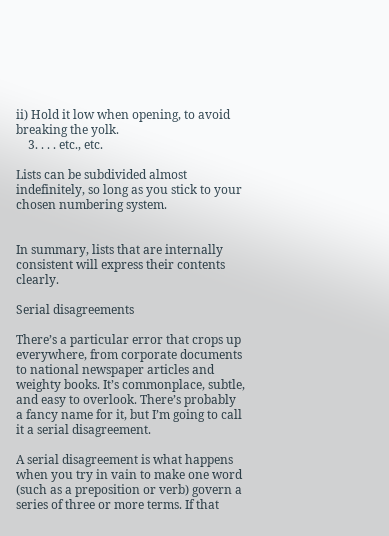ii) Hold it low when opening, to avoid breaking the yolk.
    3. . . . etc., etc.

Lists can be subdivided almost indefinitely, so long as you stick to your chosen numbering system.


In summary, lists that are internally consistent will express their contents clearly.

Serial disagreements

There’s a particular error that crops up everywhere, from corporate documents to national newspaper articles and weighty books. It’s commonplace, subtle, and easy to overlook. There’s probably a fancy name for it, but I’m going to call it a serial disagreement.

A serial disagreement is what happens when you try in vain to make one word (such as a preposition or verb) govern a series of three or more terms. If that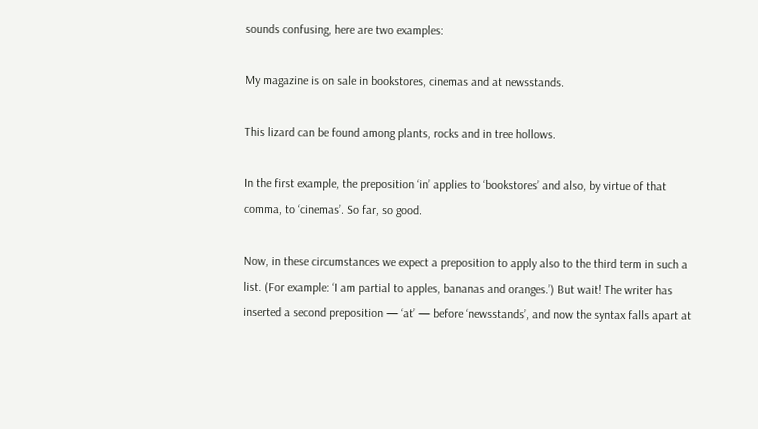sounds confusing, here are two examples:

My magazine is on sale in bookstores, cinemas and at newsstands.

This lizard can be found among plants, rocks and in tree hollows.

In the first example, the preposition ‘in’ applies to ‘bookstores’ and also, by virtue of that comma, to ‘cinemas’. So far, so good.

Now, in these circumstances we expect a preposition to apply also to the third term in such a list. (For example: ‘I am partial to apples, bananas and oranges.’) But wait! The writer has inserted a second preposition — ‘at’ — before ‘newsstands’, and now the syntax falls apart at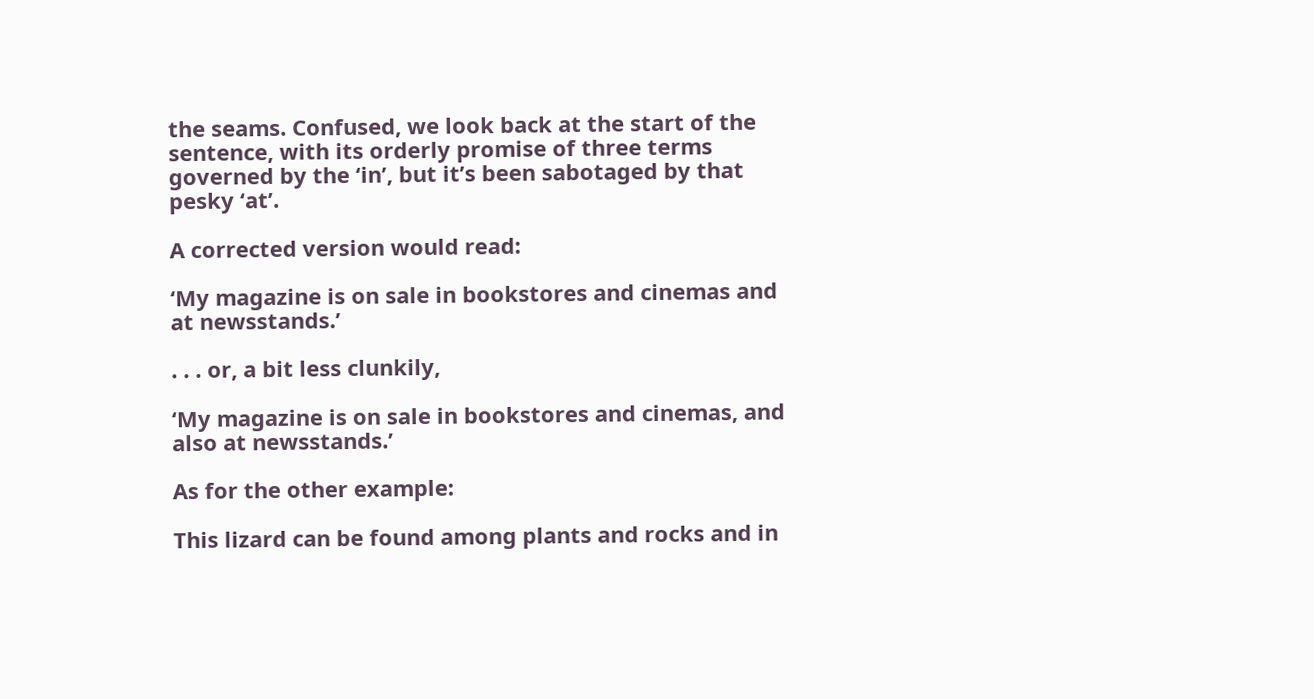the seams. Confused, we look back at the start of the sentence, with its orderly promise of three terms governed by the ‘in’, but it’s been sabotaged by that pesky ‘at’.

A corrected version would read:

‘My magazine is on sale in bookstores and cinemas and at newsstands.’

. . . or, a bit less clunkily,

‘My magazine is on sale in bookstores and cinemas, and also at newsstands.’

As for the other example:

This lizard can be found among plants and rocks and in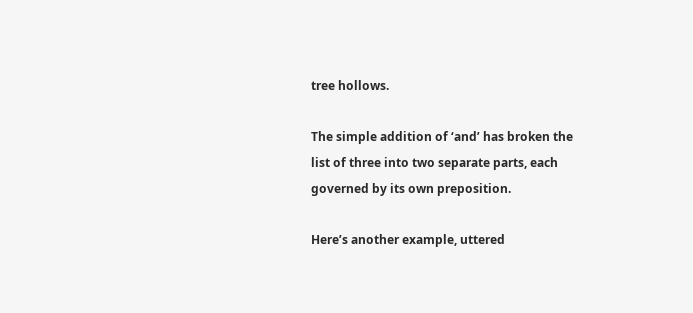tree hollows.

The simple addition of ‘and’ has broken the list of three into two separate parts, each governed by its own preposition.

Here’s another example, uttered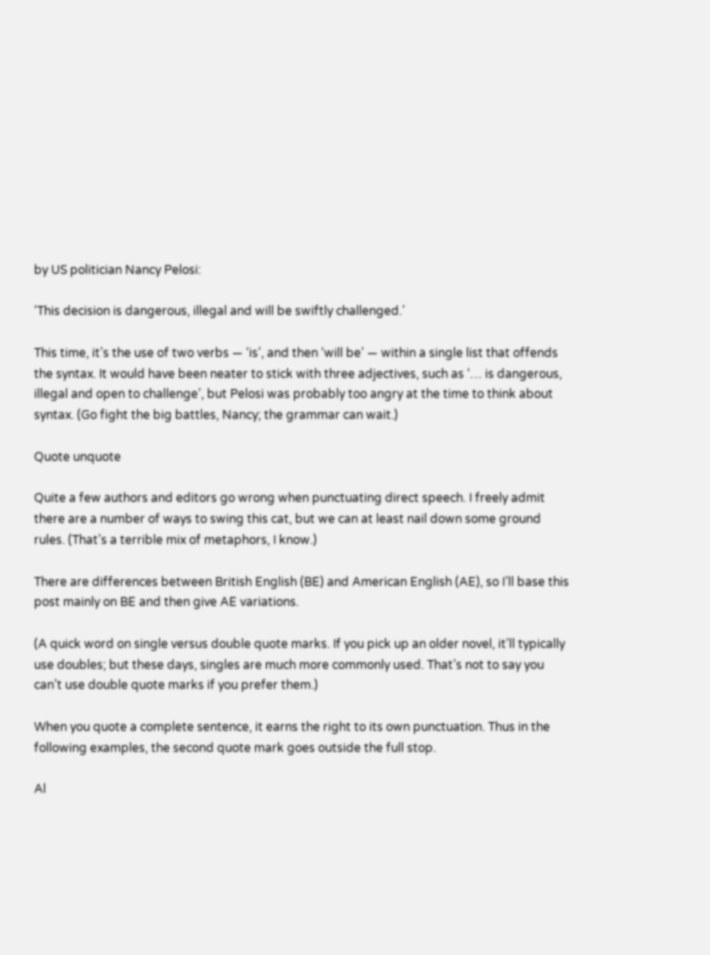by US politician Nancy Pelosi:

‘This decision is dangerous, illegal and will be swiftly challenged.’

This time, it’s the use of two verbs — ‘is’, and then ‘will be’ — within a single list that offends the syntax. It would have been neater to stick with three adjectives, such as ‘… is dangerous, illegal and open to challenge’, but Pelosi was probably too angry at the time to think about syntax. (Go fight the big battles, Nancy; the grammar can wait.)

Quote unquote

Quite a few authors and editors go wrong when punctuating direct speech. I freely admit there are a number of ways to swing this cat, but we can at least nail down some ground rules. (That’s a terrible mix of metaphors, I know.)

There are differences between British English (BE) and American English (AE), so I’ll base this post mainly on BE and then give AE variations.

(A quick word on single versus double quote marks. If you pick up an older novel, it’ll typically use doubles; but these days, singles are much more commonly used. That’s not to say you can’t use double quote marks if you prefer them.)

When you quote a complete sentence, it earns the right to its own punctuation. Thus in the following examples, the second quote mark goes outside the full stop.

Al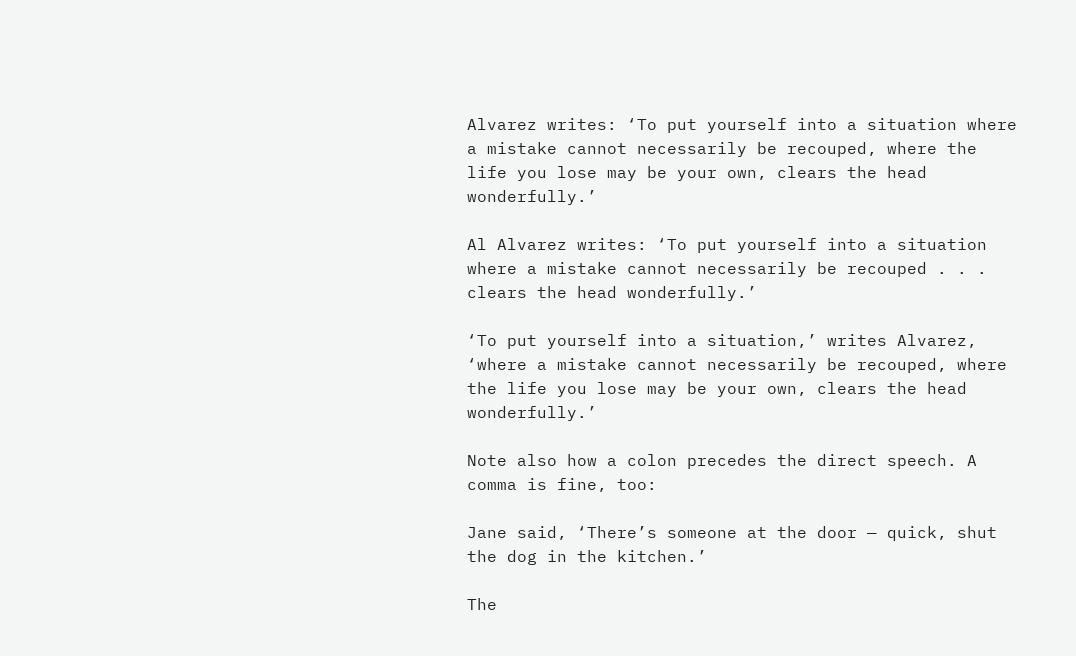Alvarez writes: ‘To put yourself into a situation where a mistake cannot necessarily be recouped, where the life you lose may be your own, clears the head wonderfully.’

Al Alvarez writes: ‘To put yourself into a situation where a mistake cannot necessarily be recouped . . . clears the head wonderfully.’

‘To put yourself into a situation,’ writes Alvarez, ‘where a mistake cannot necessarily be recouped, where the life you lose may be your own, clears the head wonderfully.’

Note also how a colon precedes the direct speech. A comma is fine, too:

Jane said, ‘There’s someone at the door — quick, shut the dog in the kitchen.’

The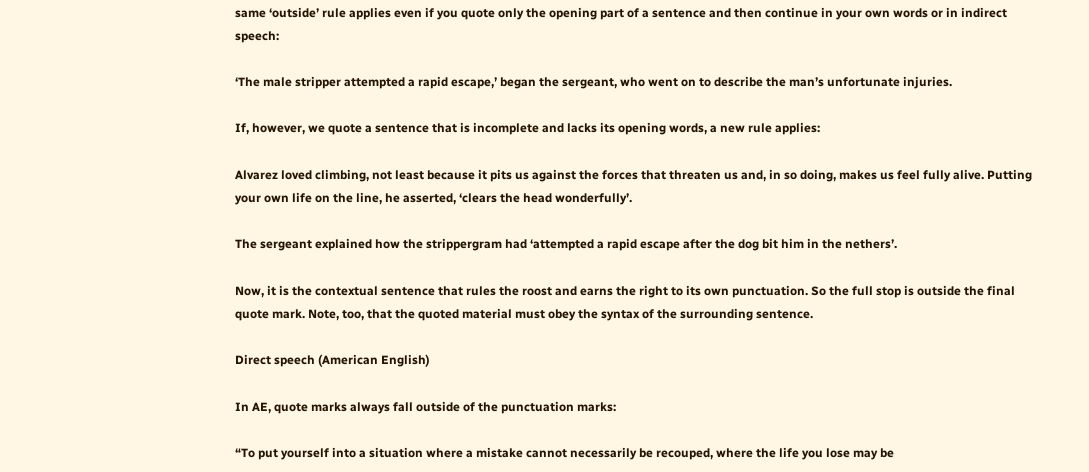same ‘outside’ rule applies even if you quote only the opening part of a sentence and then continue in your own words or in indirect speech:

‘The male stripper attempted a rapid escape,’ began the sergeant, who went on to describe the man’s unfortunate injuries.

If, however, we quote a sentence that is incomplete and lacks its opening words, a new rule applies:

Alvarez loved climbing, not least because it pits us against the forces that threaten us and, in so doing, makes us feel fully alive. Putting your own life on the line, he asserted, ‘clears the head wonderfully’.

The sergeant explained how the strippergram had ‘attempted a rapid escape after the dog bit him in the nethers’.

Now, it is the contextual sentence that rules the roost and earns the right to its own punctuation. So the full stop is outside the final quote mark. Note, too, that the quoted material must obey the syntax of the surrounding sentence.

Direct speech (American English)

In AE, quote marks always fall outside of the punctuation marks:

“To put yourself into a situation where a mistake cannot necessarily be recouped, where the life you lose may be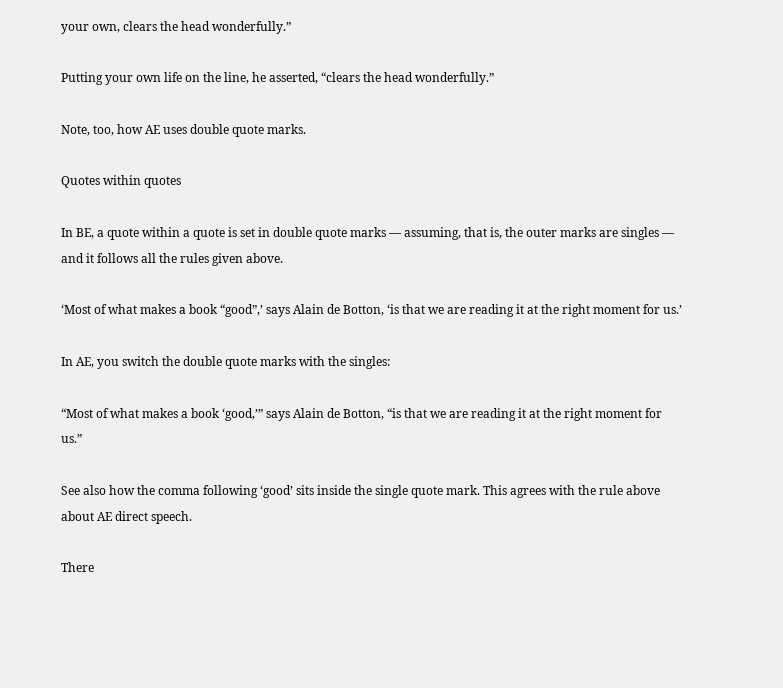your own, clears the head wonderfully.”

Putting your own life on the line, he asserted, “clears the head wonderfully.”

Note, too, how AE uses double quote marks.

Quotes within quotes

In BE, a quote within a quote is set in double quote marks — assuming, that is, the outer marks are singles — and it follows all the rules given above.

‘Most of what makes a book “good”,’ says Alain de Botton, ‘is that we are reading it at the right moment for us.’

In AE, you switch the double quote marks with the singles:

“Most of what makes a book ‘good,’” says Alain de Botton, “is that we are reading it at the right moment for us.”

See also how the comma following ‘good’ sits inside the single quote mark. This agrees with the rule above about AE direct speech.

There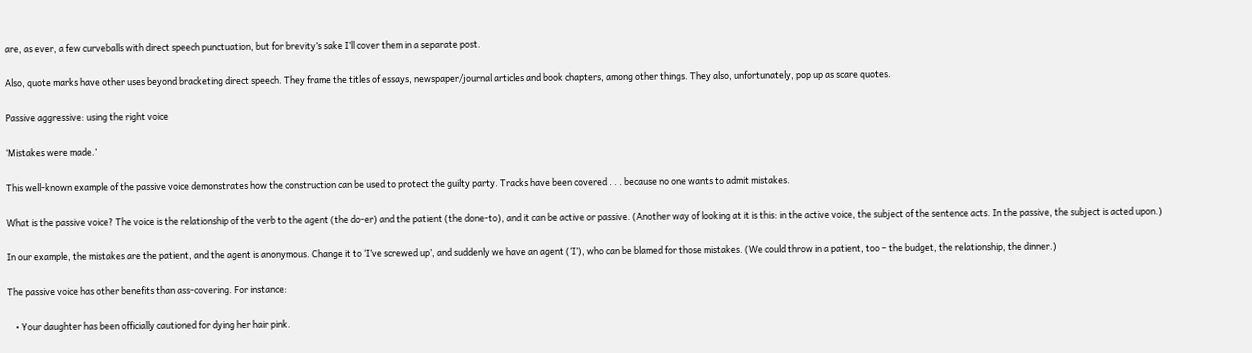are, as ever, a few curveballs with direct speech punctuation, but for brevity’s sake I’ll cover them in a separate post.

Also, quote marks have other uses beyond bracketing direct speech. They frame the titles of essays, newspaper/journal articles and book chapters, among other things. They also, unfortunately, pop up as scare quotes.

Passive aggressive: using the right voice

‘Mistakes were made.’

This well-known example of the passive voice demonstrates how the construction can be used to protect the guilty party. Tracks have been covered . . . because no one wants to admit mistakes.

What is the passive voice? The voice is the relationship of the verb to the agent (the do-er) and the patient (the done-to), and it can be active or passive. (Another way of looking at it is this: in the active voice, the subject of the sentence acts. In the passive, the subject is acted upon.)

In our example, the mistakes are the patient, and the agent is anonymous. Change it to ‘I’ve screwed up’, and suddenly we have an agent (‘I’), who can be blamed for those mistakes. (We could throw in a patient, too – the budget, the relationship, the dinner.)

The passive voice has other benefits than ass-covering. For instance:

    • Your daughter has been officially cautioned for dying her hair pink.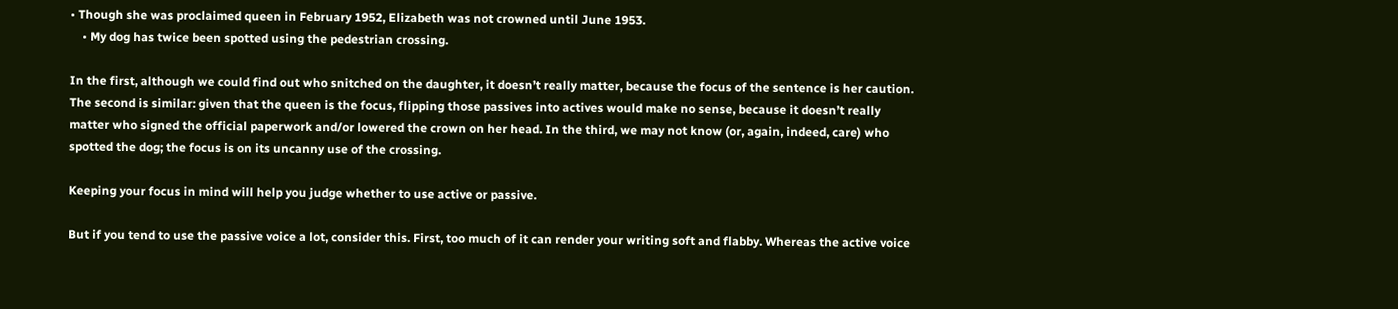• Though she was proclaimed queen in February 1952, Elizabeth was not crowned until June 1953.
    • My dog has twice been spotted using the pedestrian crossing.

In the first, although we could find out who snitched on the daughter, it doesn’t really matter, because the focus of the sentence is her caution. The second is similar: given that the queen is the focus, flipping those passives into actives would make no sense, because it doesn’t really matter who signed the official paperwork and/or lowered the crown on her head. In the third, we may not know (or, again, indeed, care) who spotted the dog; the focus is on its uncanny use of the crossing.

Keeping your focus in mind will help you judge whether to use active or passive.

But if you tend to use the passive voice a lot, consider this. First, too much of it can render your writing soft and flabby. Whereas the active voice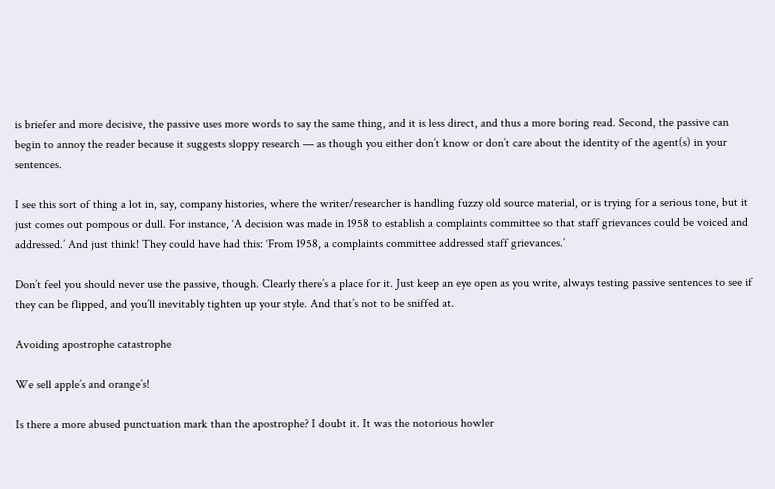is briefer and more decisive, the passive uses more words to say the same thing, and it is less direct, and thus a more boring read. Second, the passive can begin to annoy the reader because it suggests sloppy research — as though you either don’t know or don’t care about the identity of the agent(s) in your sentences.

I see this sort of thing a lot in, say, company histories, where the writer/researcher is handling fuzzy old source material, or is trying for a serious tone, but it just comes out pompous or dull. For instance, ‘A decision was made in 1958 to establish a complaints committee so that staff grievances could be voiced and addressed.’ And just think! They could have had this: ‘From 1958, a complaints committee addressed staff grievances.’

Don’t feel you should never use the passive, though. Clearly there’s a place for it. Just keep an eye open as you write, always testing passive sentences to see if they can be flipped, and you’ll inevitably tighten up your style. And that’s not to be sniffed at.

Avoiding apostrophe catastrophe

We sell apple’s and orange’s!

Is there a more abused punctuation mark than the apostrophe? I doubt it. It was the notorious howler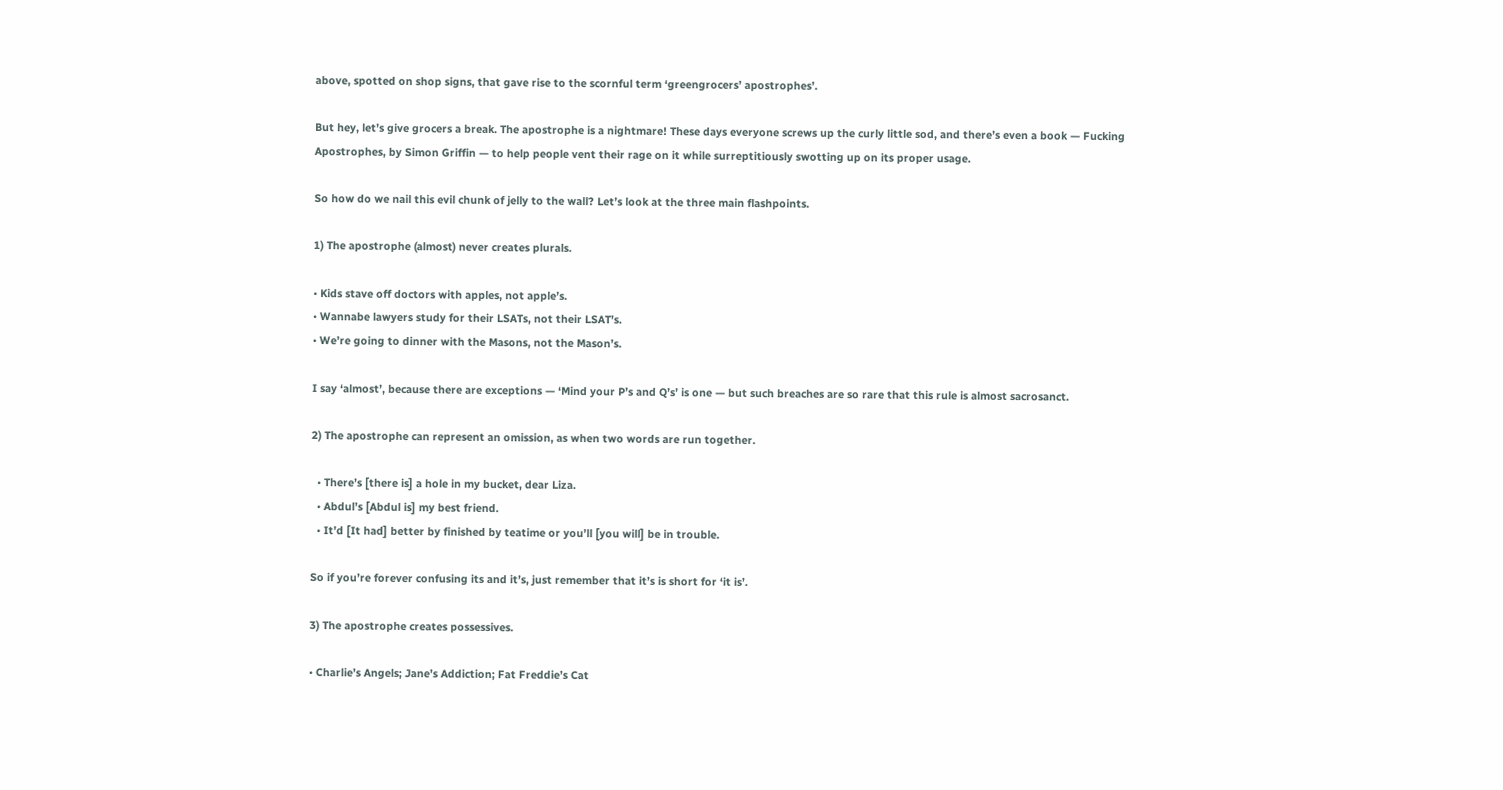above, spotted on shop signs, that gave rise to the scornful term ‘greengrocers’ apostrophes’.

But hey, let’s give grocers a break. The apostrophe is a nightmare! These days everyone screws up the curly little sod, and there’s even a book — Fucking Apostrophes, by Simon Griffin — to help people vent their rage on it while surreptitiously swotting up on its proper usage.

So how do we nail this evil chunk of jelly to the wall? Let’s look at the three main flashpoints.

1) The apostrophe (almost) never creates plurals.

• Kids stave off doctors with apples, not apple’s.
• Wannabe lawyers study for their LSATs, not their LSAT’s.
• We’re going to dinner with the Masons, not the Mason’s.

I say ‘almost’, because there are exceptions — ‘Mind your P’s and Q’s’ is one — but such breaches are so rare that this rule is almost sacrosanct.

2) The apostrophe can represent an omission, as when two words are run together.

  • There’s [there is] a hole in my bucket, dear Liza.
  • Abdul’s [Abdul is] my best friend.
  • It’d [It had] better by finished by teatime or you’ll [you will] be in trouble.

So if you’re forever confusing its and it’s, just remember that it’s is short for ‘it is’.

3) The apostrophe creates possessives.

• Charlie’s Angels; Jane’s Addiction; Fat Freddie’s Cat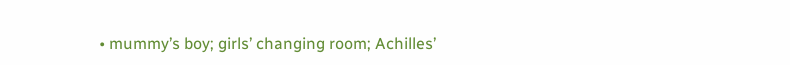• mummy’s boy; girls’ changing room; Achilles’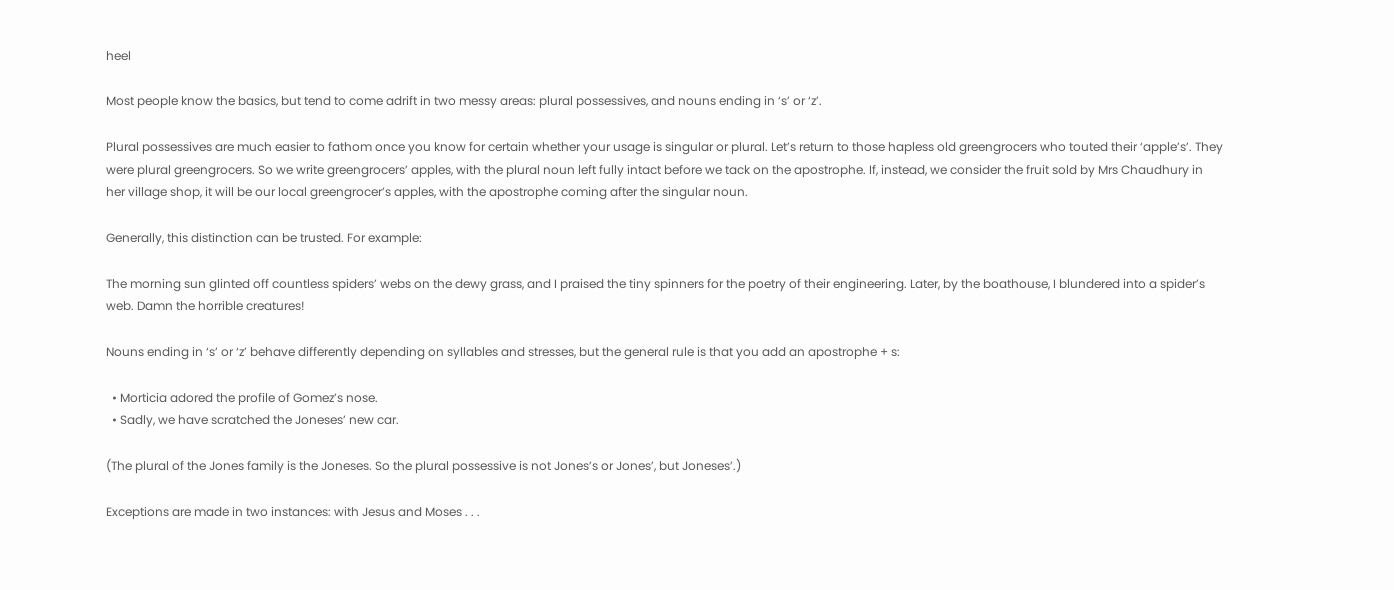heel

Most people know the basics, but tend to come adrift in two messy areas: plural possessives, and nouns ending in ‘s’ or ‘z’.

Plural possessives are much easier to fathom once you know for certain whether your usage is singular or plural. Let’s return to those hapless old greengrocers who touted their ‘apple’s’. They were plural greengrocers. So we write greengrocers’ apples, with the plural noun left fully intact before we tack on the apostrophe. If, instead, we consider the fruit sold by Mrs Chaudhury in her village shop, it will be our local greengrocer’s apples, with the apostrophe coming after the singular noun.

Generally, this distinction can be trusted. For example:

The morning sun glinted off countless spiders’ webs on the dewy grass, and I praised the tiny spinners for the poetry of their engineering. Later, by the boathouse, I blundered into a spider’s web. Damn the horrible creatures!

Nouns ending in ‘s’ or ‘z’ behave differently depending on syllables and stresses, but the general rule is that you add an apostrophe + s:

  • Morticia adored the profile of Gomez’s nose.
  • Sadly, we have scratched the Joneses’ new car.

(The plural of the Jones family is the Joneses. So the plural possessive is not Jones’s or Jones’, but Joneses’.)

Exceptions are made in two instances: with Jesus and Moses . . .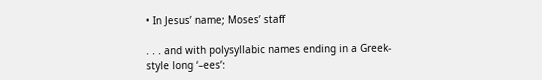• In Jesus’ name; Moses’ staff

. . . and with polysyllabic names ending in a Greek-style long ‘–ees’: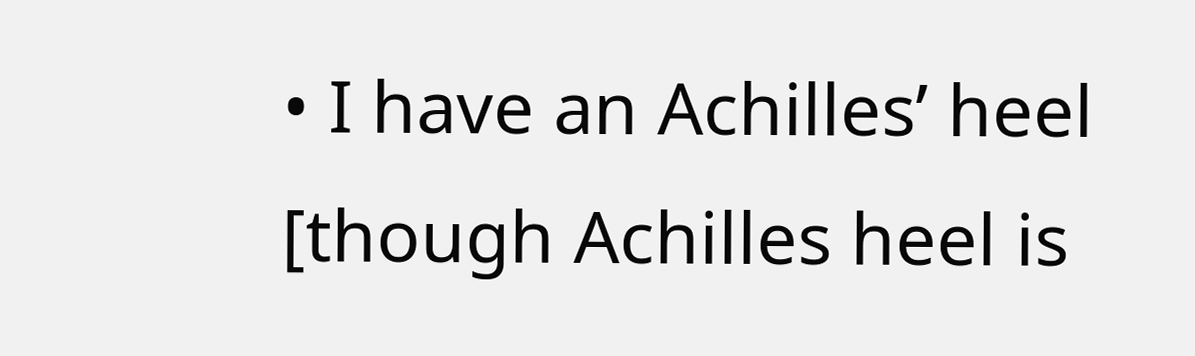• I have an Achilles’ heel [though Achilles heel is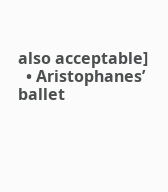also acceptable]
  • Aristophanes’ ballet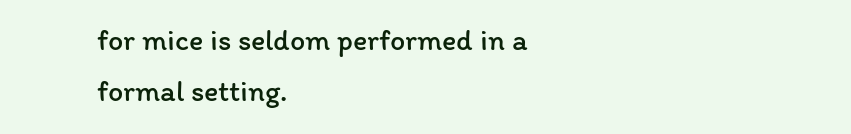for mice is seldom performed in a formal setting.